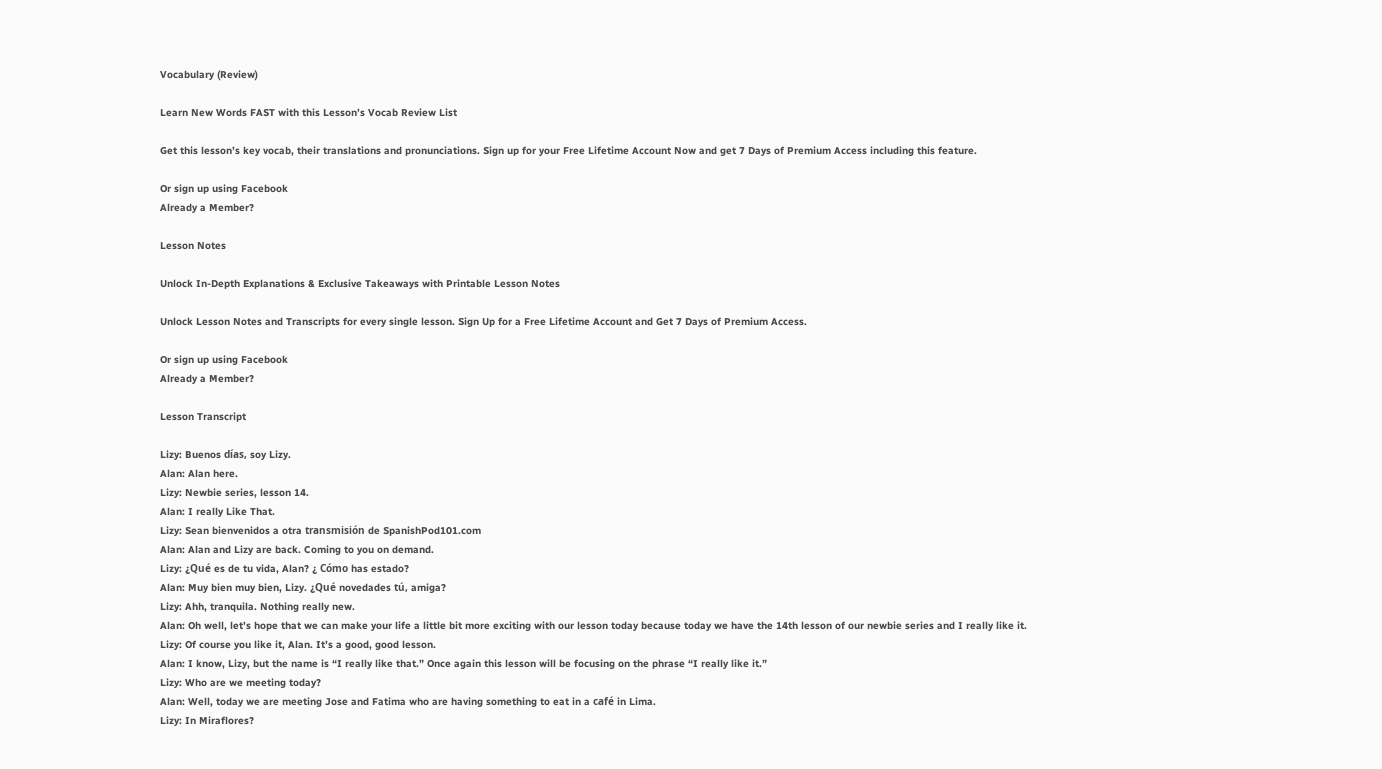Vocabulary (Review)

Learn New Words FAST with this Lesson’s Vocab Review List

Get this lesson’s key vocab, their translations and pronunciations. Sign up for your Free Lifetime Account Now and get 7 Days of Premium Access including this feature.

Or sign up using Facebook
Already a Member?

Lesson Notes

Unlock In-Depth Explanations & Exclusive Takeaways with Printable Lesson Notes

Unlock Lesson Notes and Transcripts for every single lesson. Sign Up for a Free Lifetime Account and Get 7 Days of Premium Access.

Or sign up using Facebook
Already a Member?

Lesson Transcript

Lizy: Buenos días, soy Lizy.
Alan: Alan here.
Lizy: Newbie series, lesson 14.
Alan: I really Like That.
Lizy: Sean bienvenidos a otra transmisión de SpanishPod101.com
Alan: Alan and Lizy are back. Coming to you on demand.
Lizy: ¿Qué es de tu vida, Alan? ¿ Cómo has estado?
Alan: Muy bien muy bien, Lizy. ¿Qué novedades tú, amiga?
Lizy: Ahh, tranquila. Nothing really new.
Alan: Oh well, let’s hope that we can make your life a little bit more exciting with our lesson today because today we have the 14th lesson of our newbie series and I really like it.
Lizy: Of course you like it, Alan. It’s a good, good lesson.
Alan: I know, Lizy, but the name is “I really like that.” Once again this lesson will be focusing on the phrase “I really like it.”
Lizy: Who are we meeting today?
Alan: Well, today we are meeting Jose and Fatima who are having something to eat in a café in Lima.
Lizy: In Miraflores?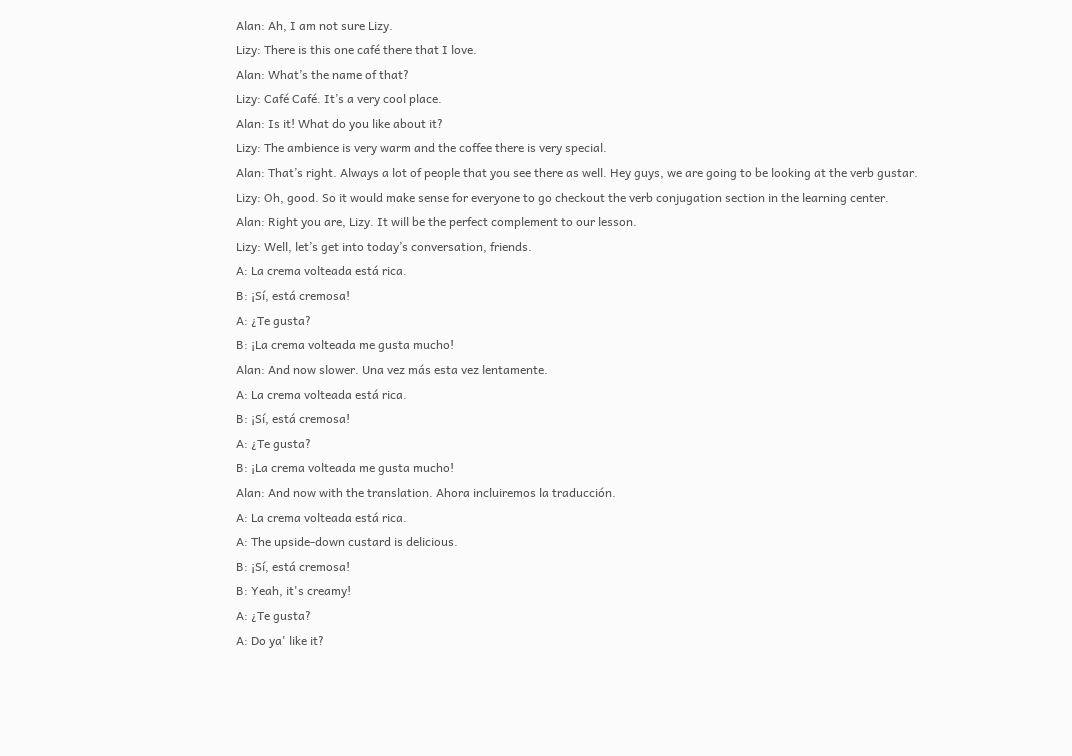Alan: Ah, I am not sure Lizy.
Lizy: There is this one café there that I love.
Alan: What’s the name of that?
Lizy: Café Café. It’s a very cool place.
Alan: Is it! What do you like about it?
Lizy: The ambience is very warm and the coffee there is very special.
Alan: That’s right. Always a lot of people that you see there as well. Hey guys, we are going to be looking at the verb gustar.
Lizy: Oh, good. So it would make sense for everyone to go checkout the verb conjugation section in the learning center.
Alan: Right you are, Lizy. It will be the perfect complement to our lesson.
Lizy: Well, let’s get into today’s conversation, friends.
A: La crema volteada está rica.
B: ¡Sí, está cremosa!
A: ¿Te gusta?
B: ¡La crema volteada me gusta mucho!
Alan: And now slower. Una vez más esta vez lentamente.
A: La crema volteada está rica.
B: ¡Sí, está cremosa!
A: ¿Te gusta?
B: ¡La crema volteada me gusta mucho!
Alan: And now with the translation. Ahora incluiremos la traducción.
A: La crema volteada está rica.
A: The upside-down custard is delicious.
B: ¡Sí, está cremosa!
B: Yeah, it's creamy!
A: ¿Te gusta?
A: Do ya' like it?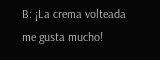B: ¡La crema volteada me gusta mucho!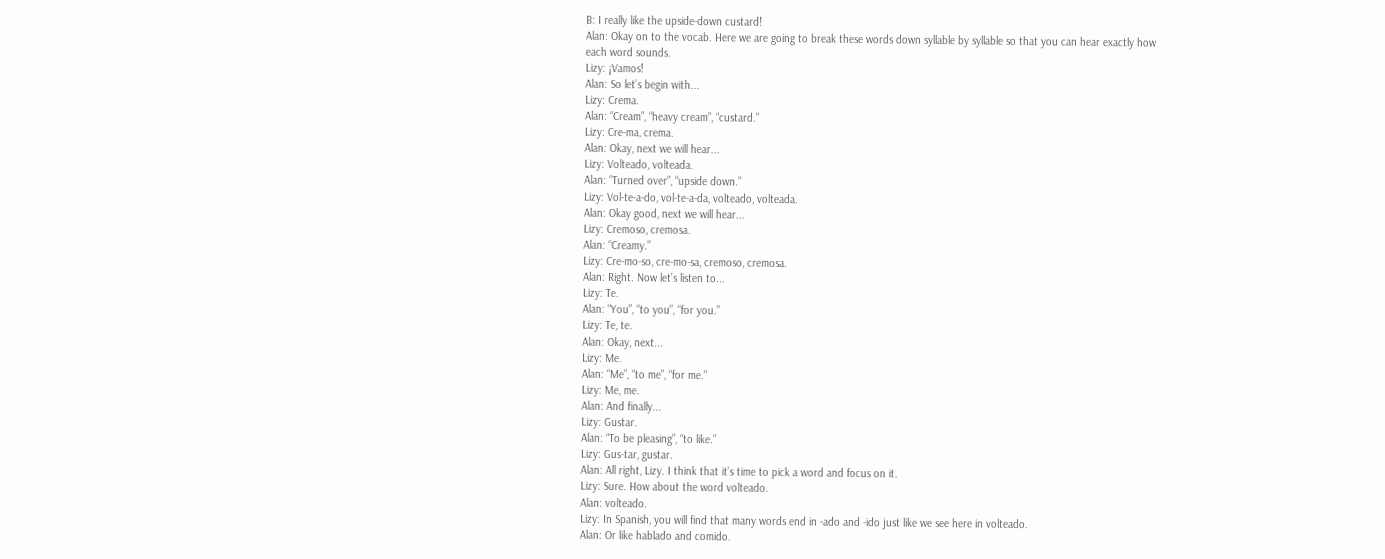B: I really like the upside-down custard!
Alan: Okay on to the vocab. Here we are going to break these words down syllable by syllable so that you can hear exactly how each word sounds.
Lizy: ¡Vamos!
Alan: So let’s begin with...
Lizy: Crema.
Alan: “Cream”, “heavy cream”, “custard.”
Lizy: Cre-ma, crema.
Alan: Okay, next we will hear...
Lizy: Volteado, volteada.
Alan: “Turned over”, “upside down.”
Lizy: Vol-te-a-do, vol-te-a-da, volteado, volteada.
Alan: Okay good, next we will hear...
Lizy: Cremoso, cremosa.
Alan: “Creamy.”
Lizy: Cre-mo-so, cre-mo-sa, cremoso, cremosa.
Alan: Right. Now let’s listen to...
Lizy: Te.
Alan: “You”, “to you”, “for you.”
Lizy: Te, te.
Alan: Okay, next...
Lizy: Me.
Alan: “Me”, “to me”, “for me.”
Lizy: Me, me.
Alan: And finally...
Lizy: Gustar.
Alan: “To be pleasing”, “to like.”
Lizy: Gus-tar, gustar.
Alan: All right, Lizy. I think that it’s time to pick a word and focus on it.
Lizy: Sure. How about the word volteado.
Alan: volteado.
Lizy: In Spanish, you will find that many words end in -ado and -ido just like we see here in volteado.
Alan: Or like hablado and comido.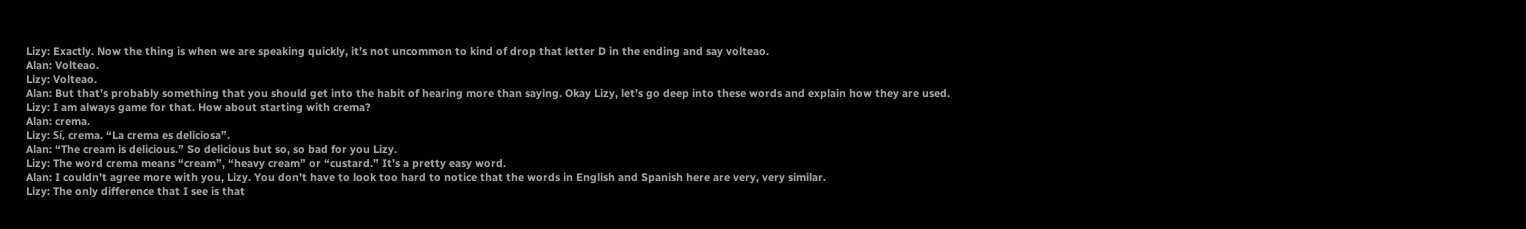Lizy: Exactly. Now the thing is when we are speaking quickly, it’s not uncommon to kind of drop that letter D in the ending and say volteao.
Alan: Volteao.
Lizy: Volteao.
Alan: But that’s probably something that you should get into the habit of hearing more than saying. Okay Lizy, let’s go deep into these words and explain how they are used.
Lizy: I am always game for that. How about starting with crema?
Alan: crema.
Lizy: Sí, crema. “La crema es deliciosa”.
Alan: “The cream is delicious.” So delicious but so, so bad for you Lizy.
Lizy: The word crema means “cream”, “heavy cream” or “custard.” It’s a pretty easy word.
Alan: I couldn’t agree more with you, Lizy. You don’t have to look too hard to notice that the words in English and Spanish here are very, very similar.
Lizy: The only difference that I see is that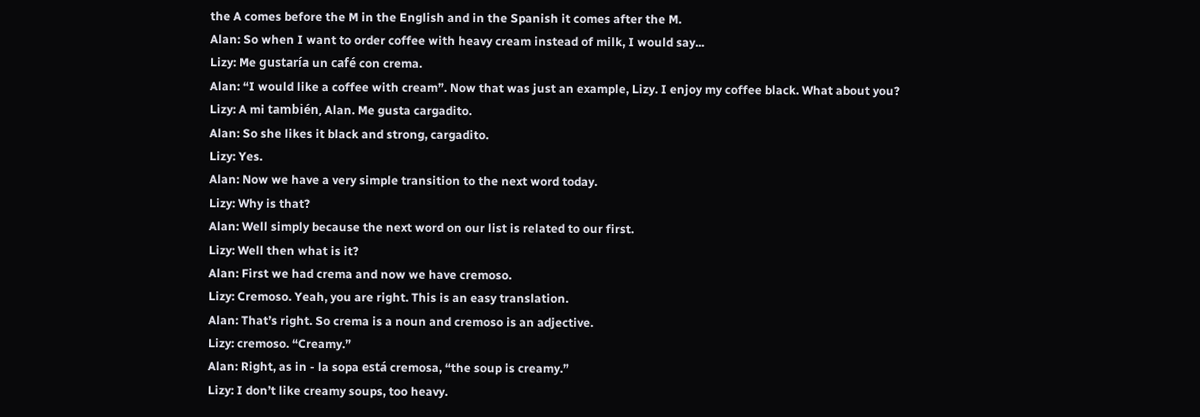the A comes before the M in the English and in the Spanish it comes after the M.
Alan: So when I want to order coffee with heavy cream instead of milk, I would say...
Lizy: Me gustaría un café con crema.
Alan: “I would like a coffee with cream”. Now that was just an example, Lizy. I enjoy my coffee black. What about you?
Lizy: A mi también, Alan. Me gusta cargadito.
Alan: So she likes it black and strong, cargadito.
Lizy: Yes.
Alan: Now we have a very simple transition to the next word today.
Lizy: Why is that?
Alan: Well simply because the next word on our list is related to our first.
Lizy: Well then what is it?
Alan: First we had crema and now we have cremoso.
Lizy: Cremoso. Yeah, you are right. This is an easy translation.
Alan: That’s right. So crema is a noun and cremoso is an adjective.
Lizy: cremoso. “Creamy.”
Alan: Right, as in - la sopa está cremosa, “the soup is creamy.”
Lizy: I don’t like creamy soups, too heavy.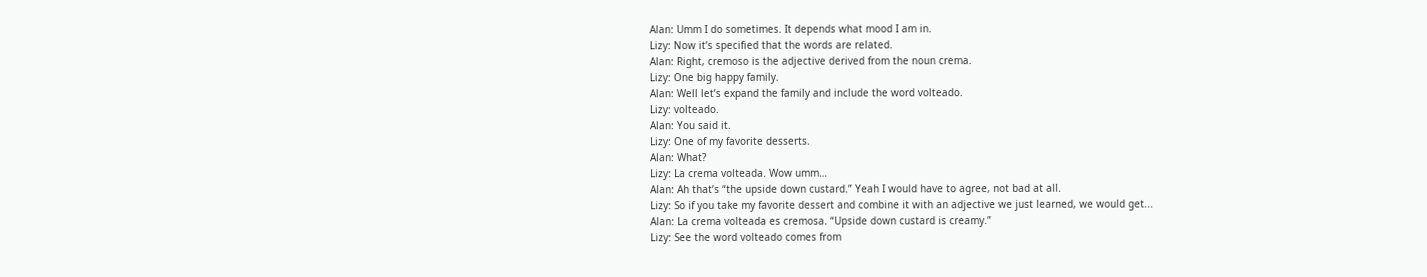Alan: Umm I do sometimes. It depends what mood I am in.
Lizy: Now it’s specified that the words are related.
Alan: Right, cremoso is the adjective derived from the noun crema.
Lizy: One big happy family.
Alan: Well let’s expand the family and include the word volteado.
Lizy: volteado.
Alan: You said it.
Lizy: One of my favorite desserts.
Alan: What?
Lizy: La crema volteada. Wow umm…
Alan: Ah that’s “the upside down custard.” Yeah I would have to agree, not bad at all.
Lizy: So if you take my favorite dessert and combine it with an adjective we just learned, we would get...
Alan: La crema volteada es cremosa. “Upside down custard is creamy.”
Lizy: See the word volteado comes from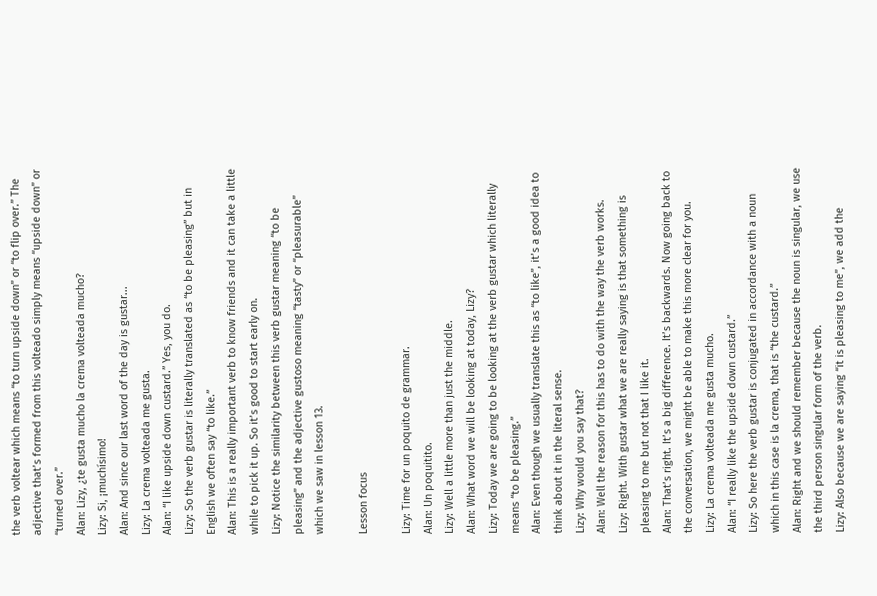the verb voltear which means “to turn upside down” or “to flip over.” The adjective that’s formed from this volteado simply means “upside down” or “turned over.”
Alan: Lizy, ¿te gusta mucho la crema volteada mucho?
Lizy: Si, ¡muchísimo!
Alan: And since our last word of the day is gustar...
Lizy: La crema volteada me gusta.
Alan: “I like upside down custard.” Yes, you do.
Lizy: So the verb gustar is literally translated as “to be pleasing” but in English we often say “to like.”
Alan: This is a really important verb to know friends and it can take a little while to pick it up. So it’s good to start early on.
Lizy: Notice the similarity between this verb gustar meaning “to be pleasing” and the adjective gustoso meaning “tasty” or “pleasurable” which we saw in lesson 13.

Lesson focus

Lizy: Time for un poquito de grammar.
Alan: Un poquitito.
Lizy: Well a little more than just the middle.
Alan: What word we will be looking at today, Lizy?
Lizy: Today we are going to be looking at the verb gustar which literally means “to be pleasing.”
Alan: Even though we usually translate this as “to like”, it’s a good idea to think about it in the literal sense.
Lizy: Why would you say that?
Alan: Well the reason for this has to do with the way the verb works.
Lizy: Right. With gustar what we are really saying is that something is pleasing to me but not that I like it.
Alan: That’s right. It’s a big difference. It’s backwards. Now going back to the conversation, we might be able to make this more clear for you.
Lizy: La crema volteada me gusta mucho.
Alan: “I really like the upside down custard.”
Lizy: So here the verb gustar is conjugated in accordance with a noun which in this case is la crema, that is “the custard.”
Alan: Right and we should remember because the noun is singular, we use the third person singular form of the verb.
Lizy: Also because we are saying “it is pleasing to me”, we add the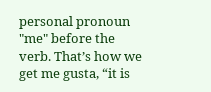personal pronoun "me" before the verb. That’s how we get me gusta, “it is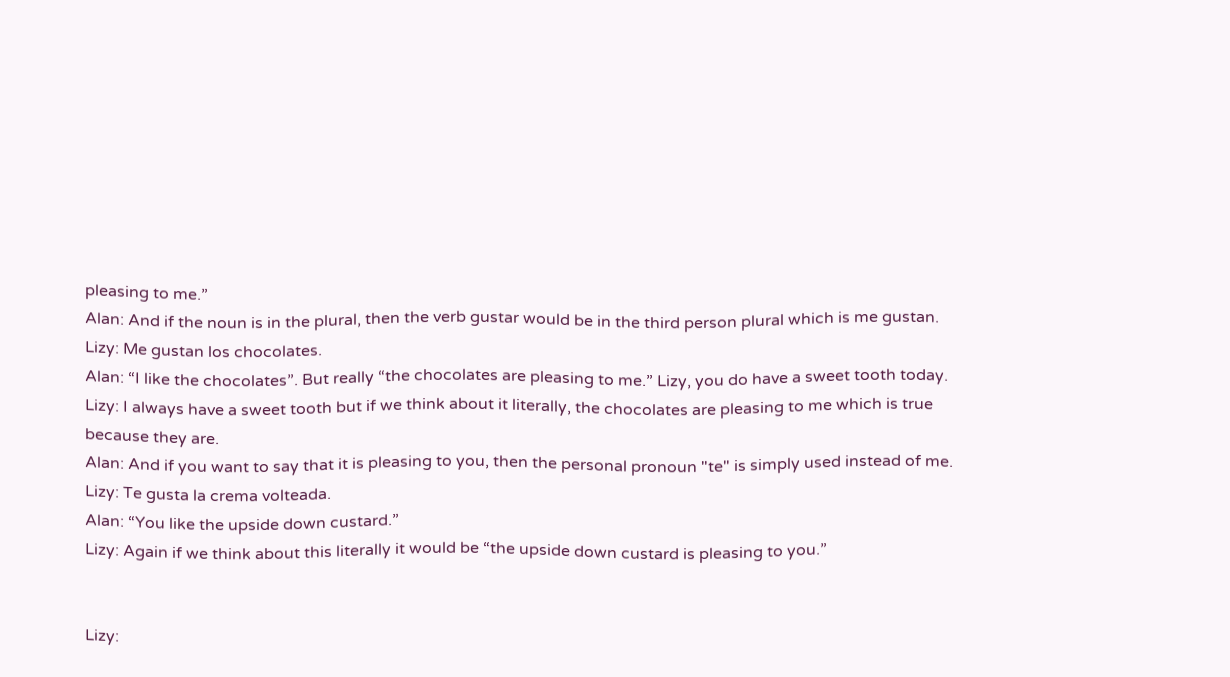pleasing to me.”
Alan: And if the noun is in the plural, then the verb gustar would be in the third person plural which is me gustan.
Lizy: Me gustan los chocolates.
Alan: “I like the chocolates”. But really “the chocolates are pleasing to me.” Lizy, you do have a sweet tooth today.
Lizy: I always have a sweet tooth but if we think about it literally, the chocolates are pleasing to me which is true because they are.
Alan: And if you want to say that it is pleasing to you, then the personal pronoun "te" is simply used instead of me.
Lizy: Te gusta la crema volteada.
Alan: “You like the upside down custard.”
Lizy: Again if we think about this literally it would be “the upside down custard is pleasing to you.”


Lizy: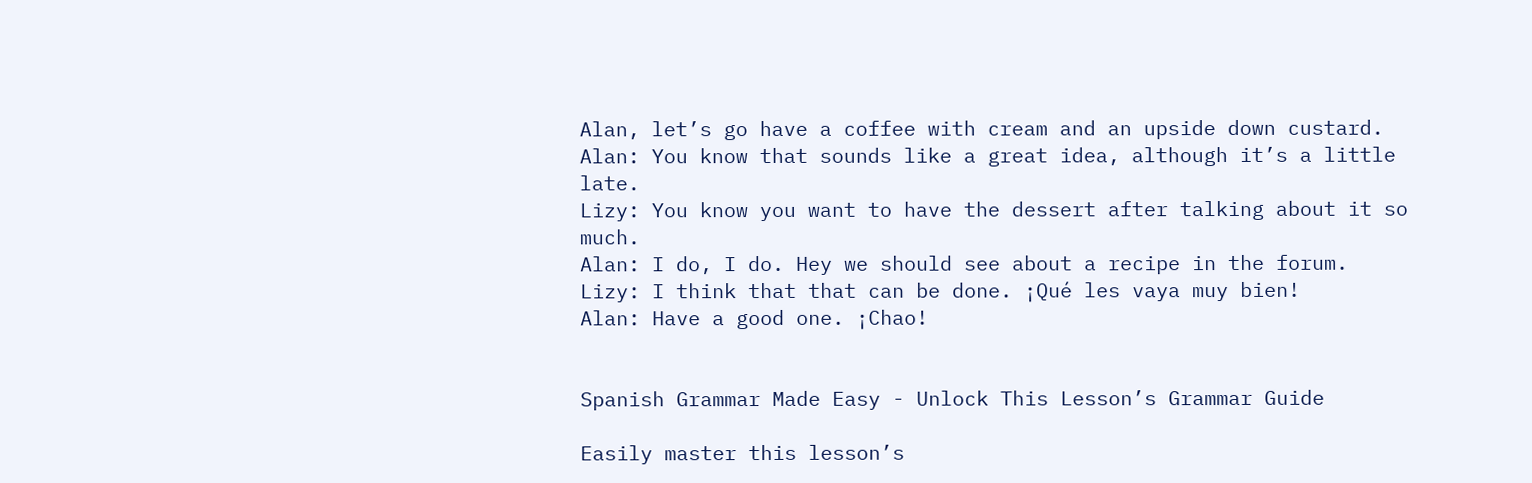Alan, let’s go have a coffee with cream and an upside down custard.
Alan: You know that sounds like a great idea, although it’s a little late.
Lizy: You know you want to have the dessert after talking about it so much.
Alan: I do, I do. Hey we should see about a recipe in the forum.
Lizy: I think that that can be done. ¡Qué les vaya muy bien!
Alan: Have a good one. ¡Chao!


Spanish Grammar Made Easy - Unlock This Lesson’s Grammar Guide

Easily master this lesson’s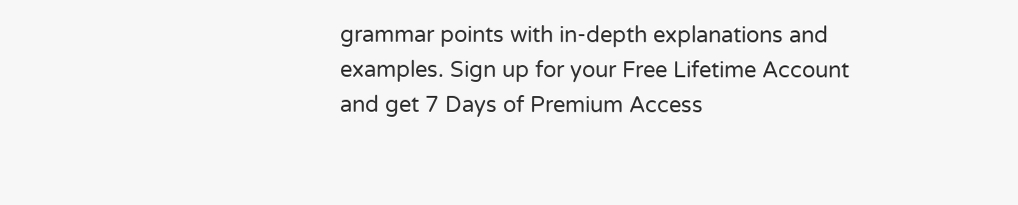grammar points with in-depth explanations and examples. Sign up for your Free Lifetime Account and get 7 Days of Premium Access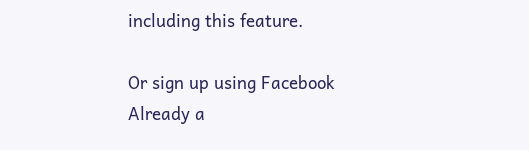including this feature.

Or sign up using Facebook
Already a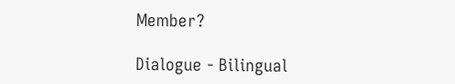Member?

Dialogue - Bilingual